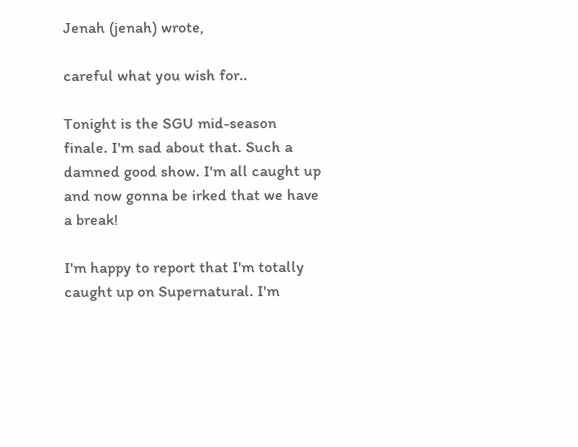Jenah (jenah) wrote,

careful what you wish for..

Tonight is the SGU mid-season finale. I'm sad about that. Such a damned good show. I'm all caught up and now gonna be irked that we have a break!

I'm happy to report that I'm totally caught up on Supernatural. I'm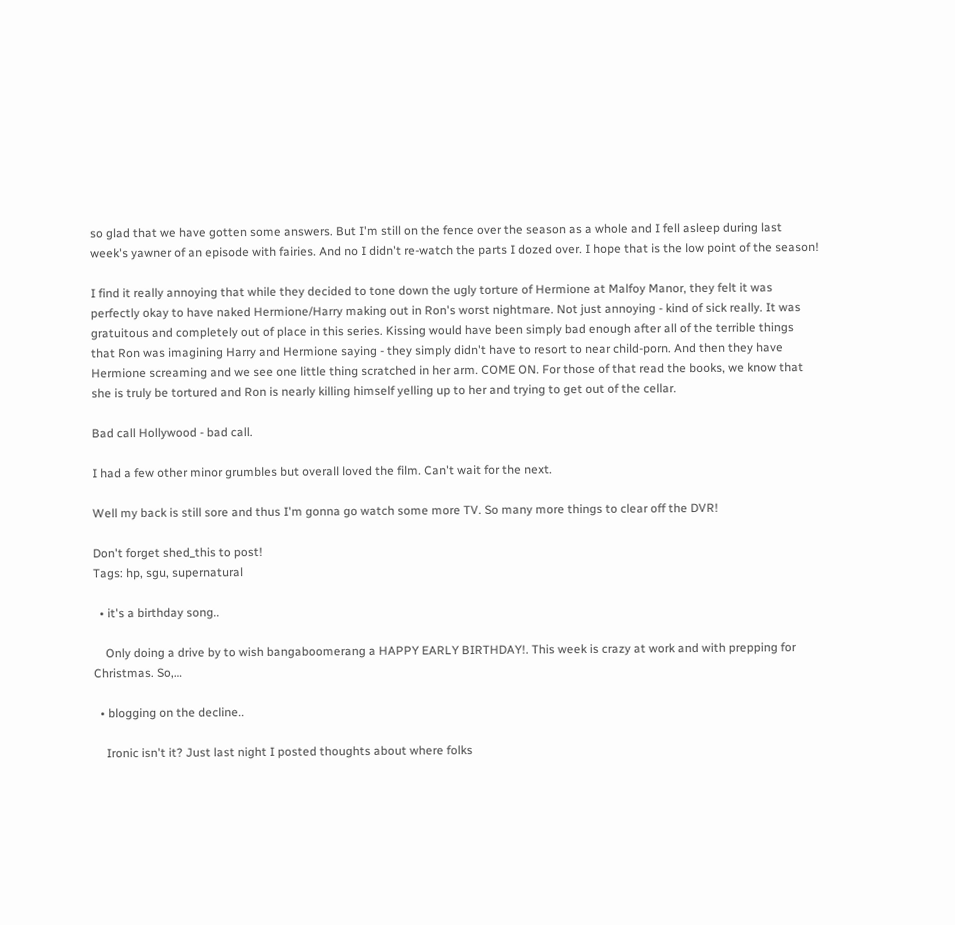so glad that we have gotten some answers. But I'm still on the fence over the season as a whole and I fell asleep during last week's yawner of an episode with fairies. And no I didn't re-watch the parts I dozed over. I hope that is the low point of the season!

I find it really annoying that while they decided to tone down the ugly torture of Hermione at Malfoy Manor, they felt it was perfectly okay to have naked Hermione/Harry making out in Ron's worst nightmare. Not just annoying - kind of sick really. It was gratuitous and completely out of place in this series. Kissing would have been simply bad enough after all of the terrible things that Ron was imagining Harry and Hermione saying - they simply didn't have to resort to near child-porn. And then they have Hermione screaming and we see one little thing scratched in her arm. COME ON. For those of that read the books, we know that she is truly be tortured and Ron is nearly killing himself yelling up to her and trying to get out of the cellar.

Bad call Hollywood - bad call.

I had a few other minor grumbles but overall loved the film. Can't wait for the next.

Well my back is still sore and thus I'm gonna go watch some more TV. So many more things to clear off the DVR!

Don't forget shed_this to post!
Tags: hp, sgu, supernatural

  • it's a birthday song..

    Only doing a drive by to wish bangaboomerang a HAPPY EARLY BIRTHDAY!. This week is crazy at work and with prepping for Christmas. So,…

  • blogging on the decline..

    Ironic isn't it? Just last night I posted thoughts about where folks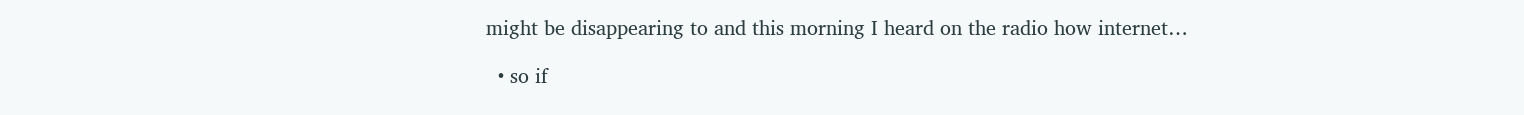might be disappearing to and this morning I heard on the radio how internet…

  • so if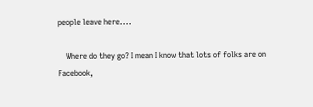people leave here....

    Where do they go? I mean I know that lots of folks are on Facebook,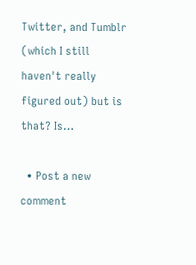Twitter, and Tumblr (which I still haven't really figured out) but is that? Is…

  • Post a new comment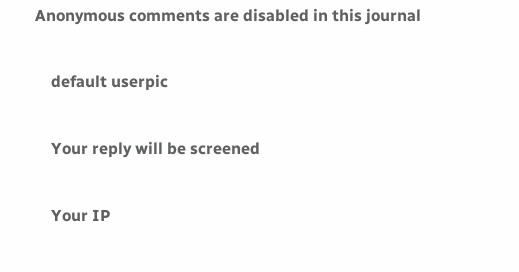Anonymous comments are disabled in this journal

    default userpic

    Your reply will be screened

    Your IP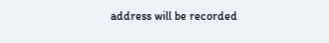address will be recorded